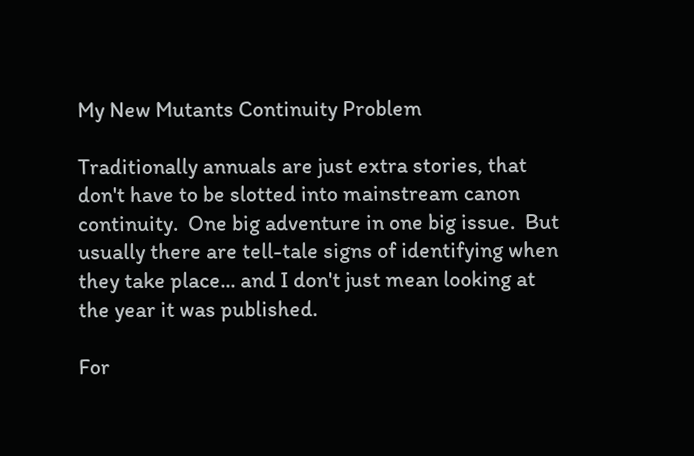My New Mutants Continuity Problem

Traditionally annuals are just extra stories, that don't have to be slotted into mainstream canon continuity.  One big adventure in one big issue.  But usually there are tell-tale signs of identifying when they take place... and I don't just mean looking at the year it was published.

For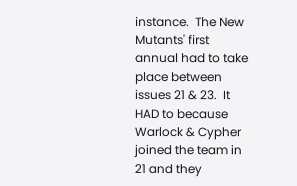instance.  The New Mutants' first annual had to take place between issues 21 & 23.  It HAD to because Warlock & Cypher joined the team in 21 and they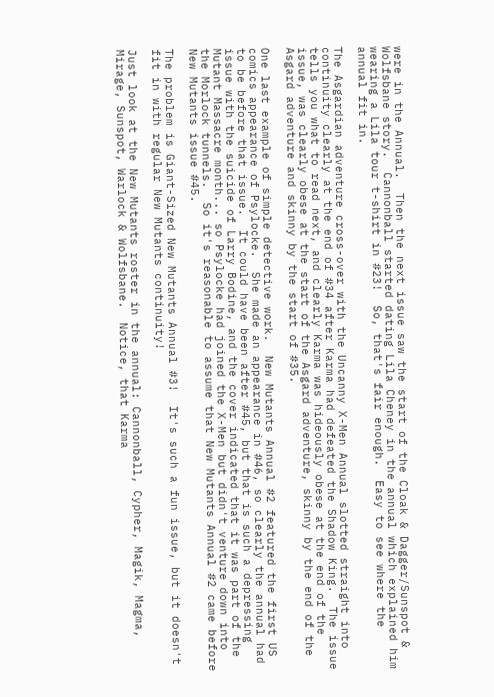were in the Annual.  Then the next issue saw the start of the Cloak & Dagger/Sunspot & Wolfsbane story.  Cannonball started dating Lila Cheney in the annual which explained him wearing a Lila tour t-shirt in #23!  So, that's fair enough.  Easy to see where the annual fit in.

The Asgardian adventure cross-over with the Uncanny X-Men Annual slotted straight into continuity clearly at the end of #34 after Karma had defeated the Shadow King.  The issue tells you what to read next, and clearly Karma was hideously obese at the end of the issue, was clearly obese at the start of the Asgard adventure, skinny by the end of the Asgard adventure and skinny by the start of #35.

One last example of simple detective work.  New Mutants Annual #2 featured the first US comics appearance of Psylocke.  She made an appearance in #46, so clearly the annual had to be before that issue.  It could have been after #45, but that is such a depressing issue with the suicide of Larry Bodine, and the cover indicated that it was part of the Mutant Massacre month... so Psylocke had joined the X-Men but didn't venture down into the Morlock tunnels.  So it's reasonable to assume that New Mutants Annual #2 came before New Mutants issue #45.

The problem is Giant-Sized New Mutants Annual #3!  It's such a fun issue, but it doesn't fit in with regular New Mutants continuity!

Just look at the New Mutants roster in the annual: Cannonball, Cypher, Magik, Magma, Mirage, Sunspot, Warlock & Wolfsbane.  Notice, that Karma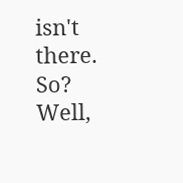isn't there.  So?  Well,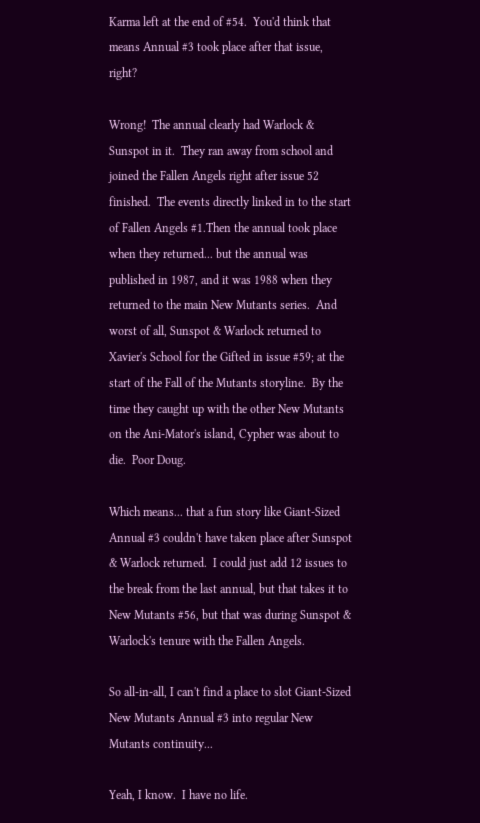Karma left at the end of #54.  You'd think that means Annual #3 took place after that issue, right?

Wrong!  The annual clearly had Warlock & Sunspot in it.  They ran away from school and joined the Fallen Angels right after issue 52 finished.  The events directly linked in to the start of Fallen Angels #1.Then the annual took place when they returned... but the annual was published in 1987, and it was 1988 when they returned to the main New Mutants series.  And worst of all, Sunspot & Warlock returned to Xavier's School for the Gifted in issue #59; at the start of the Fall of the Mutants storyline.  By the time they caught up with the other New Mutants on the Ani-Mator's island, Cypher was about to die.  Poor Doug.

Which means... that a fun story like Giant-Sized Annual #3 couldn't have taken place after Sunspot & Warlock returned.  I could just add 12 issues to the break from the last annual, but that takes it to New Mutants #56, but that was during Sunspot & Warlock's tenure with the Fallen Angels.

So all-in-all, I can't find a place to slot Giant-Sized New Mutants Annual #3 into regular New Mutants continuity...

Yeah, I know.  I have no life.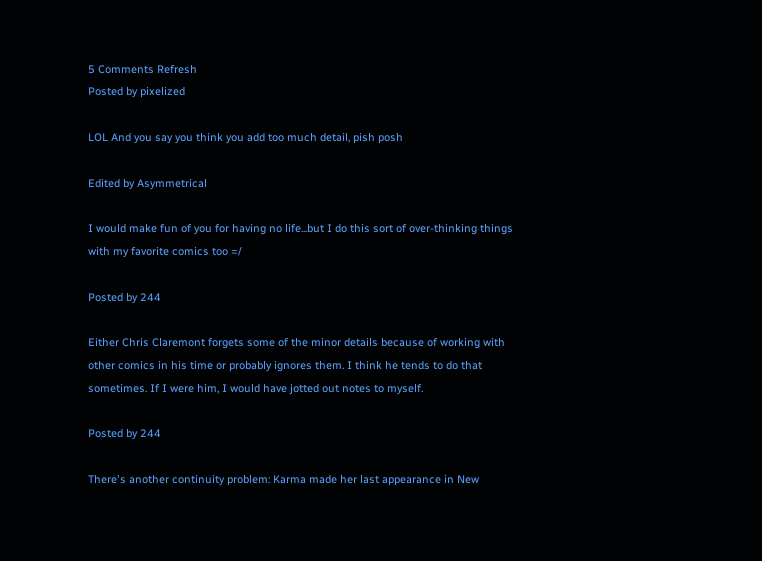5 Comments Refresh
Posted by pixelized

LOL And you say you think you add too much detail, pish posh

Edited by Asymmetrical

I would make fun of you for having no life...but I do this sort of over-thinking things with my favorite comics too =/

Posted by 244

Either Chris Claremont forgets some of the minor details because of working with other comics in his time or probably ignores them. I think he tends to do that sometimes. If I were him, I would have jotted out notes to myself.

Posted by 244

There's another continuity problem: Karma made her last appearance in New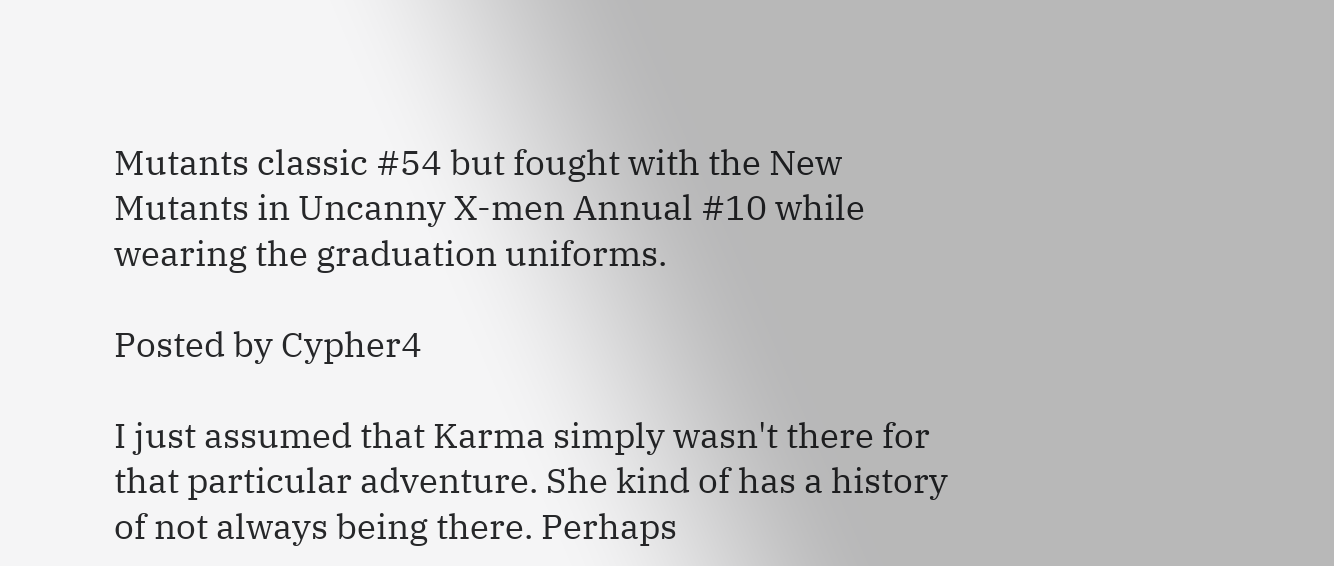Mutants classic #54 but fought with the New Mutants in Uncanny X-men Annual #10 while wearing the graduation uniforms.

Posted by Cypher4

I just assumed that Karma simply wasn't there for that particular adventure. She kind of has a history of not always being there. Perhaps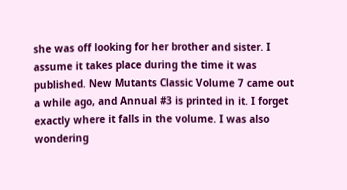she was off looking for her brother and sister. I assume it takes place during the time it was published. New Mutants Classic Volume 7 came out a while ago, and Annual #3 is printed in it. I forget exactly where it falls in the volume. I was also wondering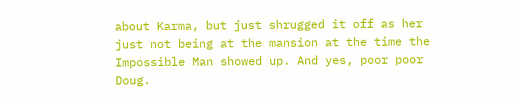about Karma, but just shrugged it off as her just not being at the mansion at the time the Impossible Man showed up. And yes, poor poor Doug.